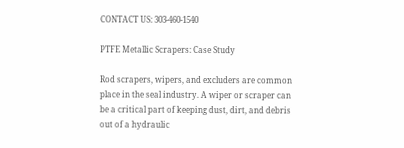CONTACT US: 303-460-1540

PTFE Metallic Scrapers: Case Study

Rod scrapers, wipers, and excluders are common place in the seal industry. A wiper or scraper can be a critical part of keeping dust, dirt, and debris out of a hydraulic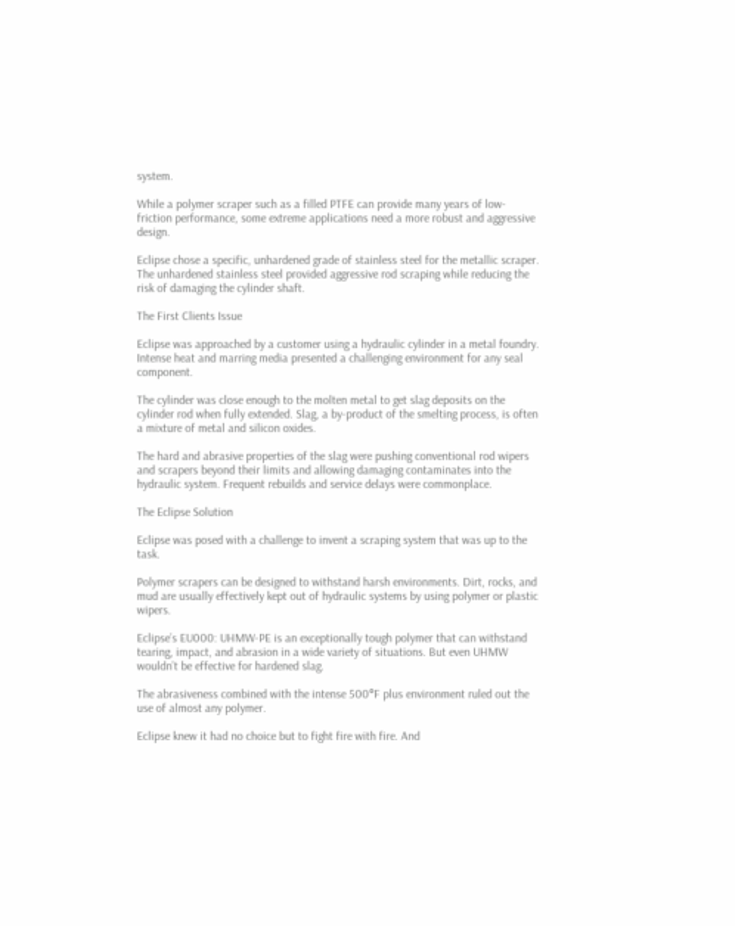system.

While a polymer scraper such as a filled PTFE can provide many years of low-friction performance, some extreme applications need a more robust and aggressive design.

Eclipse chose a specific, unhardened grade of stainless steel for the metallic scraper. The unhardened stainless steel provided aggressive rod scraping while reducing the risk of damaging the cylinder shaft.

The First Clients Issue

Eclipse was approached by a customer using a hydraulic cylinder in a metal foundry.
Intense heat and marring media presented a challenging environment for any seal component.

The cylinder was close enough to the molten metal to get slag deposits on the cylinder rod when fully extended. Slag, a by-product of the smelting process, is often a mixture of metal and silicon oxides.

The hard and abrasive properties of the slag were pushing conventional rod wipers and scrapers beyond their limits and allowing damaging contaminates into the hydraulic system. Frequent rebuilds and service delays were commonplace.

The Eclipse Solution

Eclipse was posed with a challenge to invent a scraping system that was up to the task.

Polymer scrapers can be designed to withstand harsh environments. Dirt, rocks, and mud are usually effectively kept out of hydraulic systems by using polymer or plastic wipers.

Eclipse’s EU000: UHMW-PE is an exceptionally tough polymer that can withstand tearing, impact, and abrasion in a wide variety of situations. But even UHMW wouldn’t be effective for hardened slag.

The abrasiveness combined with the intense 500°F plus environment ruled out the use of almost any polymer.

Eclipse knew it had no choice but to fight fire with fire. And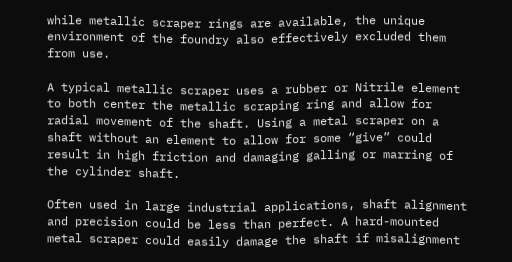while metallic scraper rings are available, the unique environment of the foundry also effectively excluded them from use.

A typical metallic scraper uses a rubber or Nitrile element to both center the metallic scraping ring and allow for radial movement of the shaft. Using a metal scraper on a shaft without an element to allow for some “give” could result in high friction and damaging galling or marring of the cylinder shaft.

Often used in large industrial applications, shaft alignment and precision could be less than perfect. A hard-mounted metal scraper could easily damage the shaft if misalignment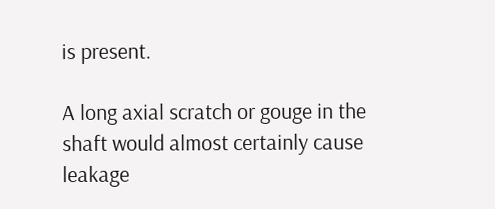is present.

A long axial scratch or gouge in the shaft would almost certainly cause leakage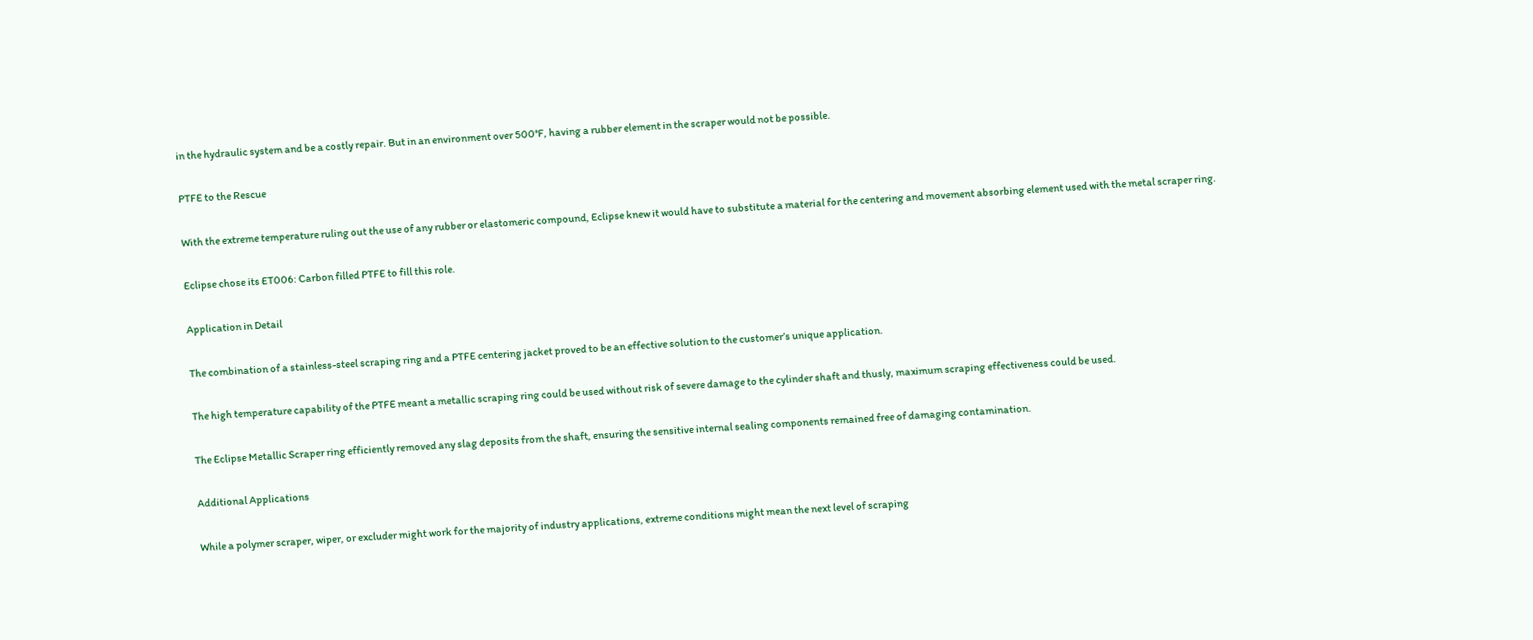in the hydraulic system and be a costly repair. But in an environment over 500°F, having a rubber element in the scraper would not be possible.

PTFE to the Rescue

With the extreme temperature ruling out the use of any rubber or elastomeric compound, Eclipse knew it would have to substitute a material for the centering and movement absorbing element used with the metal scraper ring.

Eclipse chose its ET006: Carbon filled PTFE to fill this role.

Application in Detail

The combination of a stainless-steel scraping ring and a PTFE centering jacket proved to be an effective solution to the customer’s unique application.

The high temperature capability of the PTFE meant a metallic scraping ring could be used without risk of severe damage to the cylinder shaft and thusly, maximum scraping effectiveness could be used.

The Eclipse Metallic Scraper ring efficiently removed any slag deposits from the shaft, ensuring the sensitive internal sealing components remained free of damaging contamination.

Additional Applications

While a polymer scraper, wiper, or excluder might work for the majority of industry applications, extreme conditions might mean the next level of scraping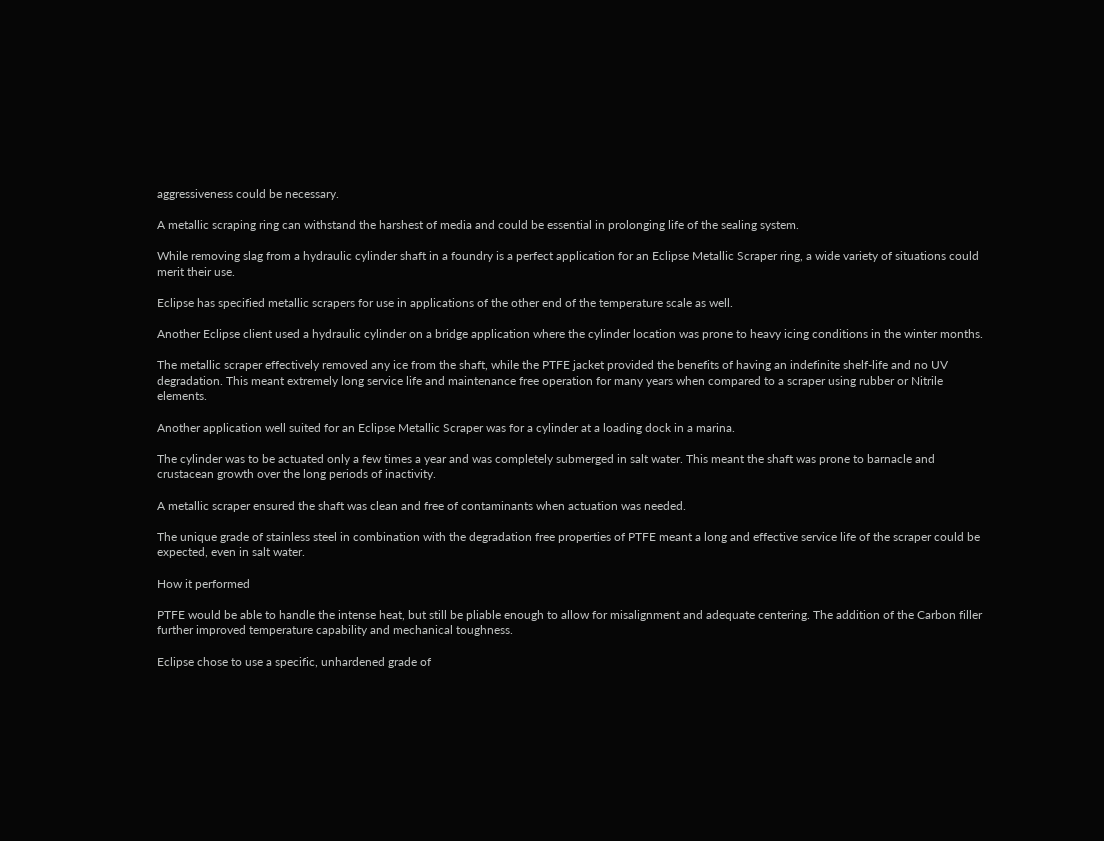aggressiveness could be necessary.

A metallic scraping ring can withstand the harshest of media and could be essential in prolonging life of the sealing system.

While removing slag from a hydraulic cylinder shaft in a foundry is a perfect application for an Eclipse Metallic Scraper ring, a wide variety of situations could merit their use.

Eclipse has specified metallic scrapers for use in applications of the other end of the temperature scale as well.

Another Eclipse client used a hydraulic cylinder on a bridge application where the cylinder location was prone to heavy icing conditions in the winter months.

The metallic scraper effectively removed any ice from the shaft, while the PTFE jacket provided the benefits of having an indefinite shelf-life and no UV degradation. This meant extremely long service life and maintenance free operation for many years when compared to a scraper using rubber or Nitrile elements.

Another application well suited for an Eclipse Metallic Scraper was for a cylinder at a loading dock in a marina.

The cylinder was to be actuated only a few times a year and was completely submerged in salt water. This meant the shaft was prone to barnacle and crustacean growth over the long periods of inactivity.

A metallic scraper ensured the shaft was clean and free of contaminants when actuation was needed.

The unique grade of stainless steel in combination with the degradation free properties of PTFE meant a long and effective service life of the scraper could be expected, even in salt water.

How it performed

PTFE would be able to handle the intense heat, but still be pliable enough to allow for misalignment and adequate centering. The addition of the Carbon filler further improved temperature capability and mechanical toughness.

Eclipse chose to use a specific, unhardened grade of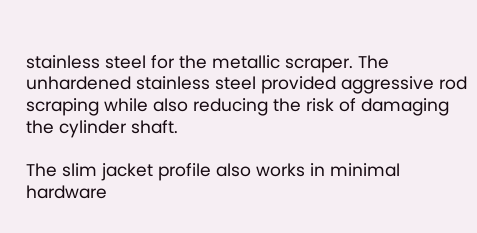stainless steel for the metallic scraper. The unhardened stainless steel provided aggressive rod scraping while also reducing the risk of damaging the cylinder shaft.

The slim jacket profile also works in minimal hardware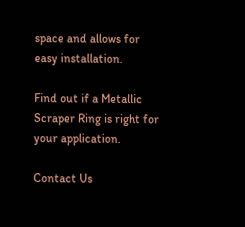space and allows for easy installation.

Find out if a Metallic Scraper Ring is right for your application.

Contact Us